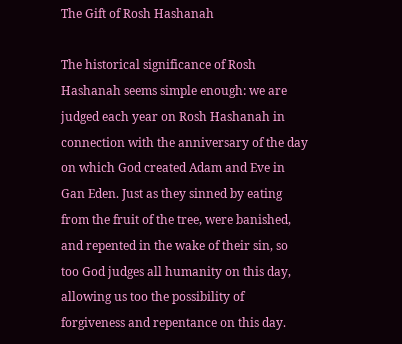The Gift of Rosh Hashanah

The historical significance of Rosh Hashanah seems simple enough: we are judged each year on Rosh Hashanah in connection with the anniversary of the day on which God created Adam and Eve in Gan Eden. Just as they sinned by eating from the fruit of the tree, were banished, and repented in the wake of their sin, so too God judges all humanity on this day, allowing us too the possibility of forgiveness and repentance on this day.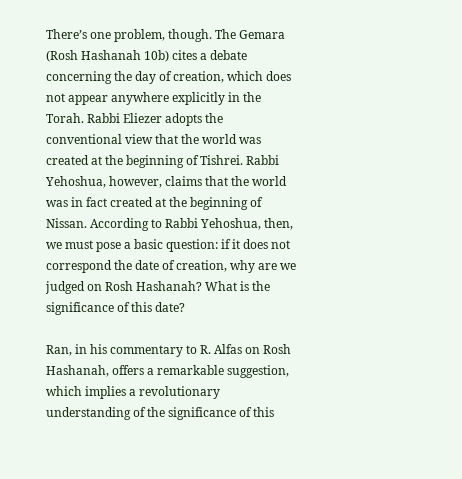There’s one problem, though. The Gemara (Rosh Hashanah 10b) cites a debate concerning the day of creation, which does not appear anywhere explicitly in the Torah. Rabbi Eliezer adopts the conventional view that the world was created at the beginning of Tishrei. Rabbi Yehoshua, however, claims that the world was in fact created at the beginning of Nissan. According to Rabbi Yehoshua, then, we must pose a basic question: if it does not correspond the date of creation, why are we judged on Rosh Hashanah? What is the significance of this date?

Ran, in his commentary to R. Alfas on Rosh Hashanah, offers a remarkable suggestion, which implies a revolutionary understanding of the significance of this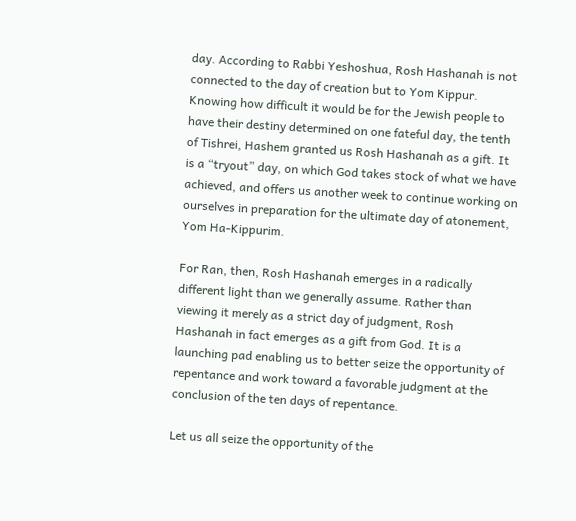day. According to Rabbi Yeshoshua, Rosh Hashanah is not connected to the day of creation but to Yom Kippur. Knowing how difficult it would be for the Jewish people to have their destiny determined on one fateful day, the tenth of Tishrei, Hashem granted us Rosh Hashanah as a gift. It is a “tryout” day, on which God takes stock of what we have achieved, and offers us another week to continue working on ourselves in preparation for the ultimate day of atonement, Yom Ha-Kippurim.

For Ran, then, Rosh Hashanah emerges in a radically different light than we generally assume. Rather than viewing it merely as a strict day of judgment, Rosh Hashanah in fact emerges as a gift from God. It is a launching pad enabling us to better seize the opportunity of repentance and work toward a favorable judgment at the conclusion of the ten days of repentance.

Let us all seize the opportunity of the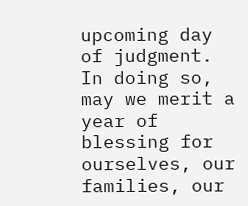upcoming day of judgment. In doing so, may we merit a year of blessing for ourselves, our families, our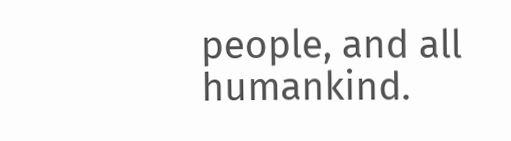people, and all humankind.